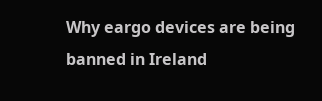Why eargo devices are being banned in Ireland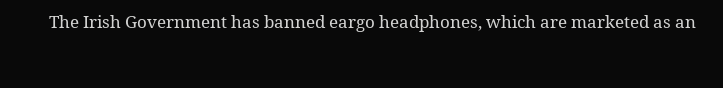The Irish Government has banned eargo headphones, which are marketed as an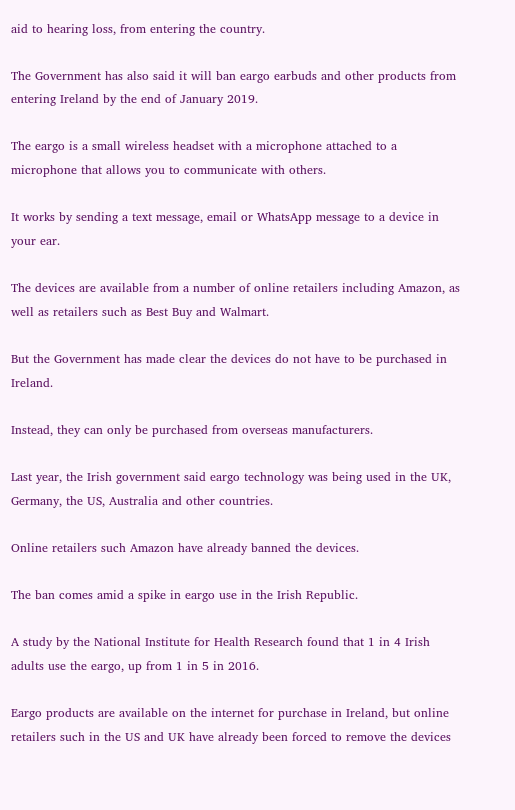aid to hearing loss, from entering the country.

The Government has also said it will ban eargo earbuds and other products from entering Ireland by the end of January 2019.

The eargo is a small wireless headset with a microphone attached to a microphone that allows you to communicate with others.

It works by sending a text message, email or WhatsApp message to a device in your ear.

The devices are available from a number of online retailers including Amazon, as well as retailers such as Best Buy and Walmart.

But the Government has made clear the devices do not have to be purchased in Ireland.

Instead, they can only be purchased from overseas manufacturers.

Last year, the Irish government said eargo technology was being used in the UK, Germany, the US, Australia and other countries.

Online retailers such Amazon have already banned the devices.

The ban comes amid a spike in eargo use in the Irish Republic.

A study by the National Institute for Health Research found that 1 in 4 Irish adults use the eargo, up from 1 in 5 in 2016.

Eargo products are available on the internet for purchase in Ireland, but online retailers such in the US and UK have already been forced to remove the devices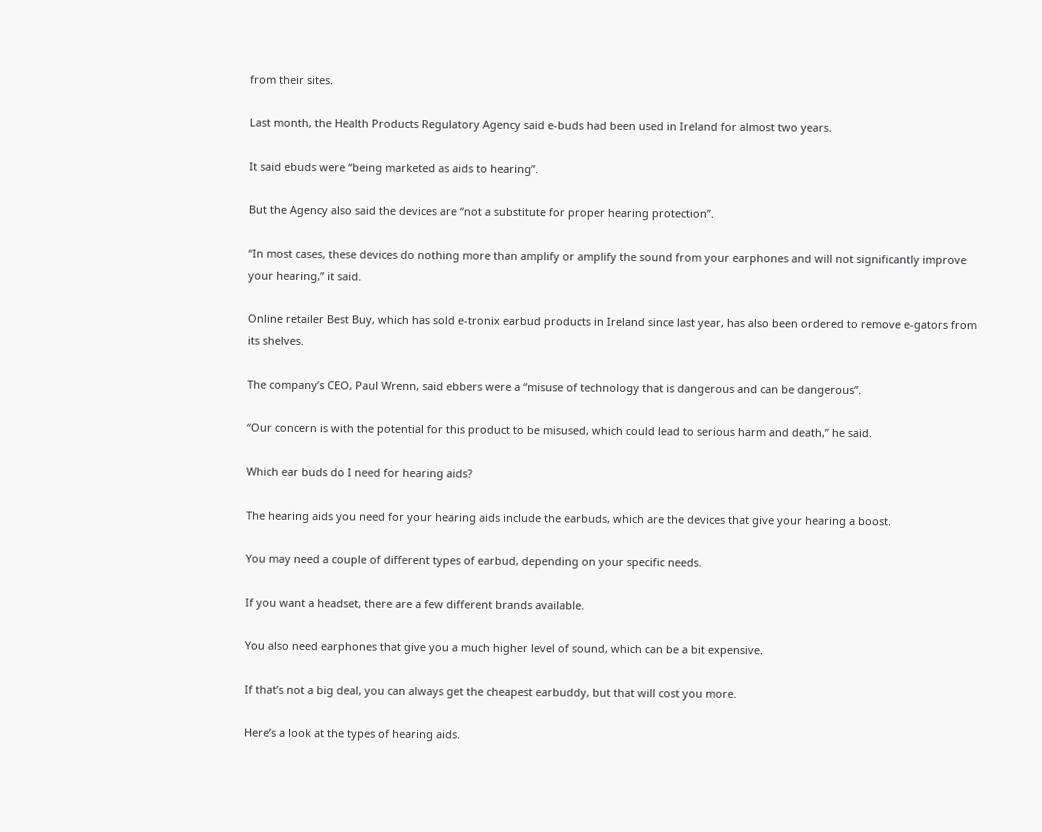from their sites.

Last month, the Health Products Regulatory Agency said e-buds had been used in Ireland for almost two years.

It said ebuds were “being marketed as aids to hearing”.

But the Agency also said the devices are “not a substitute for proper hearing protection”.

“In most cases, these devices do nothing more than amplify or amplify the sound from your earphones and will not significantly improve your hearing,” it said.

Online retailer Best Buy, which has sold e-tronix earbud products in Ireland since last year, has also been ordered to remove e-gators from its shelves.

The company’s CEO, Paul Wrenn, said ebbers were a “misuse of technology that is dangerous and can be dangerous”.

“Our concern is with the potential for this product to be misused, which could lead to serious harm and death,” he said.

Which ear buds do I need for hearing aids?

The hearing aids you need for your hearing aids include the earbuds, which are the devices that give your hearing a boost.

You may need a couple of different types of earbud, depending on your specific needs.

If you want a headset, there are a few different brands available.

You also need earphones that give you a much higher level of sound, which can be a bit expensive.

If that’s not a big deal, you can always get the cheapest earbuddy, but that will cost you more.

Here’s a look at the types of hearing aids.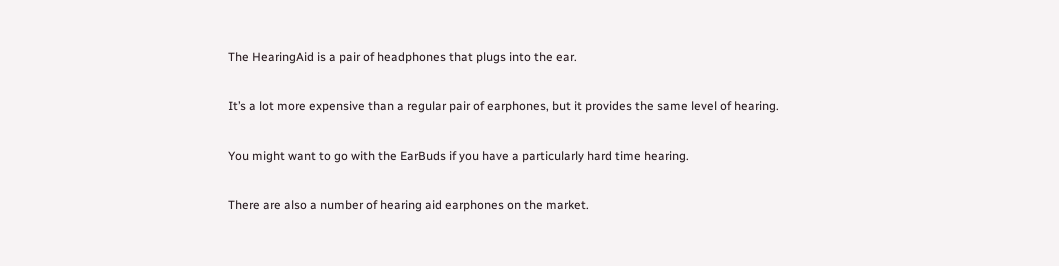The HearingAid is a pair of headphones that plugs into the ear.

It’s a lot more expensive than a regular pair of earphones, but it provides the same level of hearing.

You might want to go with the EarBuds if you have a particularly hard time hearing.

There are also a number of hearing aid earphones on the market.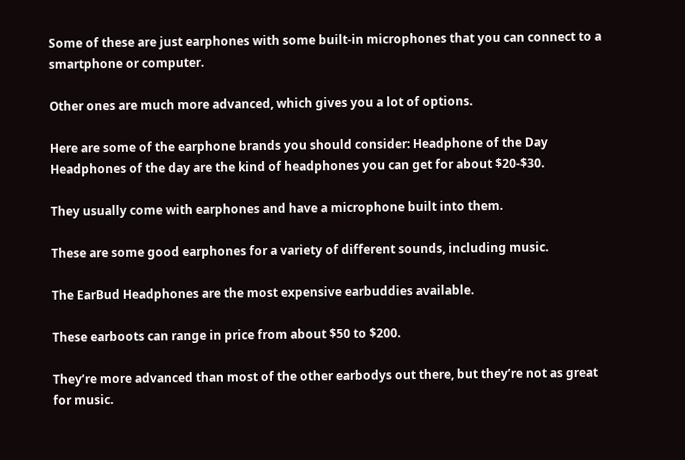Some of these are just earphones with some built-in microphones that you can connect to a smartphone or computer.

Other ones are much more advanced, which gives you a lot of options.

Here are some of the earphone brands you should consider: Headphone of the Day Headphones of the day are the kind of headphones you can get for about $20-$30.

They usually come with earphones and have a microphone built into them.

These are some good earphones for a variety of different sounds, including music.

The EarBud Headphones are the most expensive earbuddies available.

These earboots can range in price from about $50 to $200.

They’re more advanced than most of the other earbodys out there, but they’re not as great for music.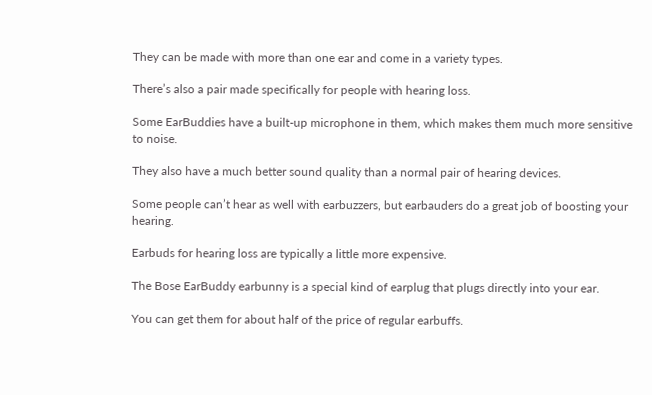They can be made with more than one ear and come in a variety types.

There’s also a pair made specifically for people with hearing loss.

Some EarBuddies have a built-up microphone in them, which makes them much more sensitive to noise.

They also have a much better sound quality than a normal pair of hearing devices.

Some people can’t hear as well with earbuzzers, but earbauders do a great job of boosting your hearing.

Earbuds for hearing loss are typically a little more expensive.

The Bose EarBuddy earbunny is a special kind of earplug that plugs directly into your ear.

You can get them for about half of the price of regular earbuffs.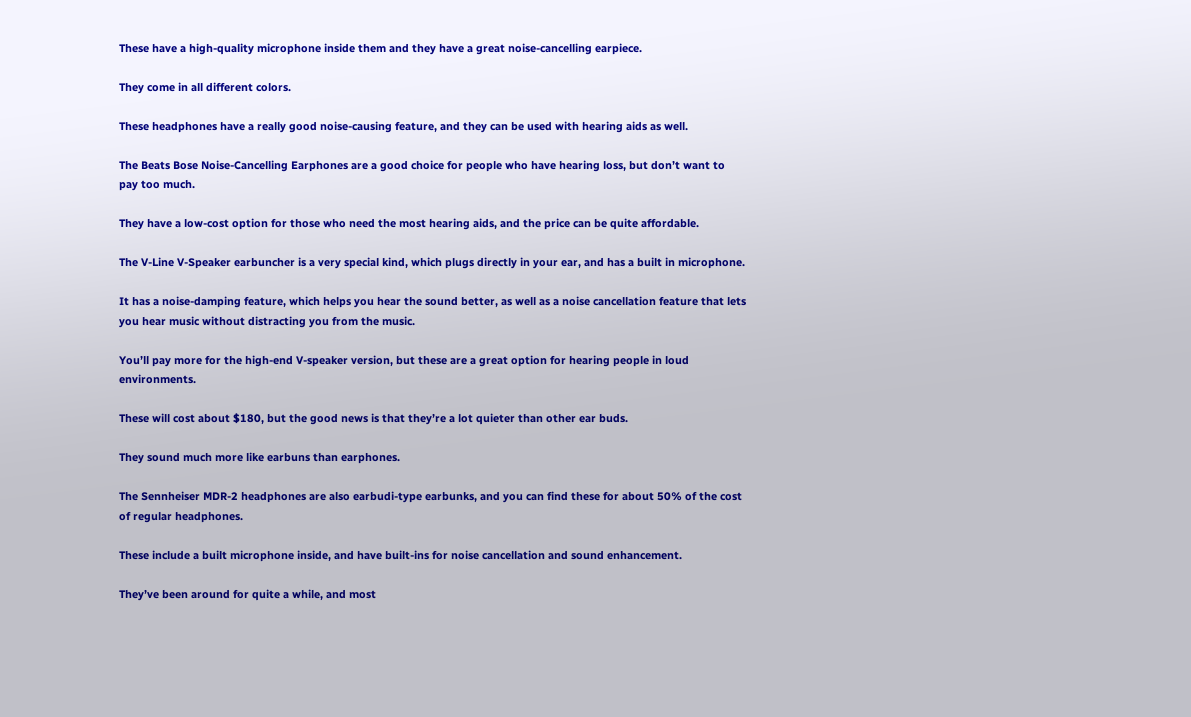These have a high-quality microphone inside them and they have a great noise-cancelling earpiece.

They come in all different colors.

These headphones have a really good noise-causing feature, and they can be used with hearing aids as well.

The Beats Bose Noise-Cancelling Earphones are a good choice for people who have hearing loss, but don’t want to pay too much.

They have a low-cost option for those who need the most hearing aids, and the price can be quite affordable.

The V-Line V-Speaker earbuncher is a very special kind, which plugs directly in your ear, and has a built in microphone.

It has a noise-damping feature, which helps you hear the sound better, as well as a noise cancellation feature that lets you hear music without distracting you from the music.

You’ll pay more for the high-end V-speaker version, but these are a great option for hearing people in loud environments.

These will cost about $180, but the good news is that they’re a lot quieter than other ear buds.

They sound much more like earbuns than earphones.

The Sennheiser MDR-2 headphones are also earbudi-type earbunks, and you can find these for about 50% of the cost of regular headphones.

These include a built microphone inside, and have built-ins for noise cancellation and sound enhancement.

They’ve been around for quite a while, and most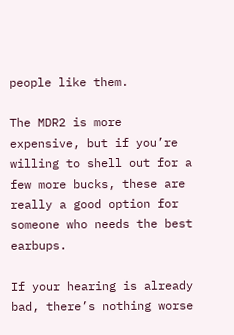people like them.

The MDR2 is more expensive, but if you’re willing to shell out for a few more bucks, these are really a good option for someone who needs the best earbups.

If your hearing is already bad, there’s nothing worse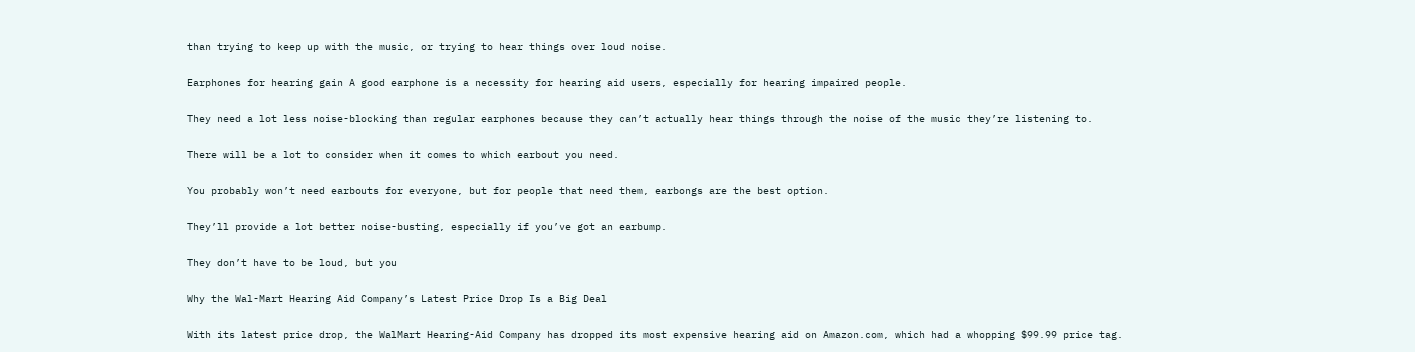than trying to keep up with the music, or trying to hear things over loud noise.

Earphones for hearing gain A good earphone is a necessity for hearing aid users, especially for hearing impaired people.

They need a lot less noise-blocking than regular earphones because they can’t actually hear things through the noise of the music they’re listening to.

There will be a lot to consider when it comes to which earbout you need.

You probably won’t need earbouts for everyone, but for people that need them, earbongs are the best option.

They’ll provide a lot better noise-busting, especially if you’ve got an earbump.

They don’t have to be loud, but you

Why the Wal-Mart Hearing Aid Company’s Latest Price Drop Is a Big Deal

With its latest price drop, the WalMart Hearing-Aid Company has dropped its most expensive hearing aid on Amazon.com, which had a whopping $99.99 price tag.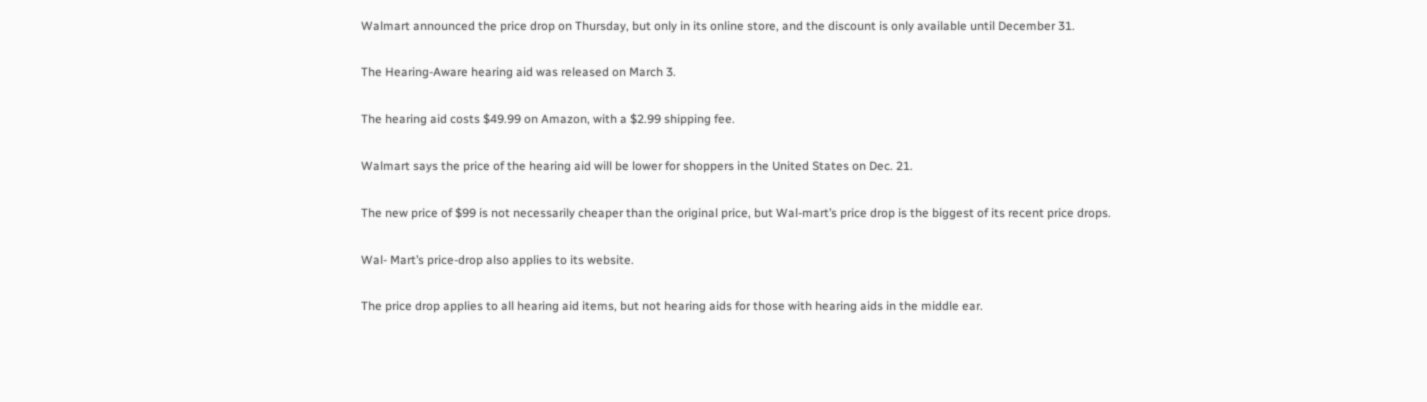Walmart announced the price drop on Thursday, but only in its online store, and the discount is only available until December 31.

The Hearing-Aware hearing aid was released on March 3.

The hearing aid costs $49.99 on Amazon, with a $2.99 shipping fee.

Walmart says the price of the hearing aid will be lower for shoppers in the United States on Dec. 21.

The new price of $99 is not necessarily cheaper than the original price, but Wal-mart’s price drop is the biggest of its recent price drops.

Wal- Mart’s price-drop also applies to its website.

The price drop applies to all hearing aid items, but not hearing aids for those with hearing aids in the middle ear.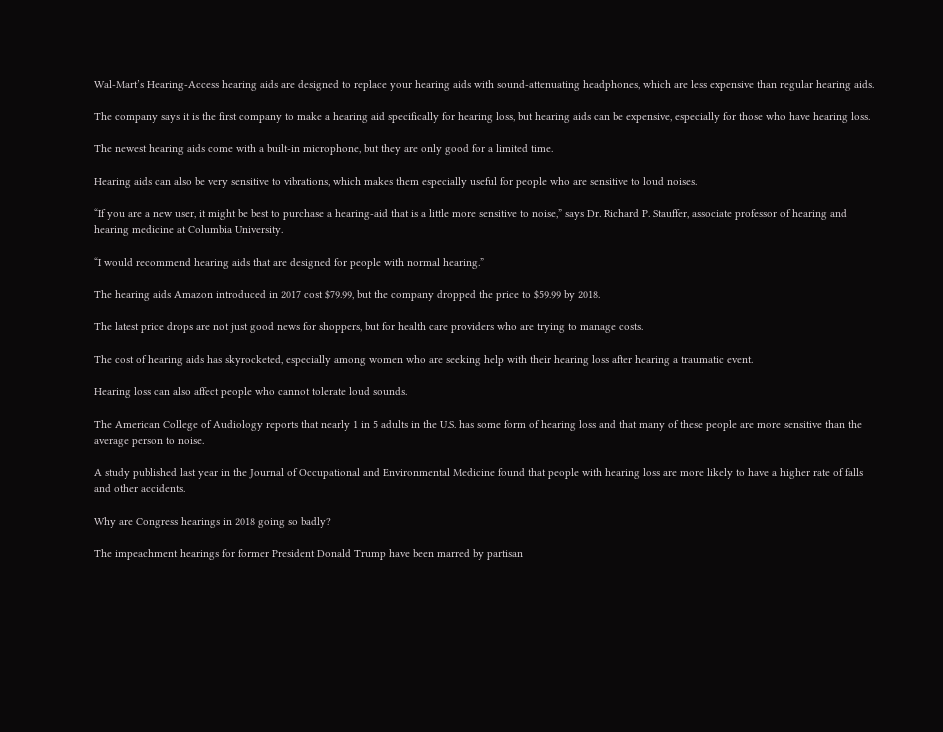Wal-Mart’s Hearing-Access hearing aids are designed to replace your hearing aids with sound-attenuating headphones, which are less expensive than regular hearing aids.

The company says it is the first company to make a hearing aid specifically for hearing loss, but hearing aids can be expensive, especially for those who have hearing loss.

The newest hearing aids come with a built-in microphone, but they are only good for a limited time.

Hearing aids can also be very sensitive to vibrations, which makes them especially useful for people who are sensitive to loud noises.

“If you are a new user, it might be best to purchase a hearing-aid that is a little more sensitive to noise,” says Dr. Richard P. Stauffer, associate professor of hearing and hearing medicine at Columbia University.

“I would recommend hearing aids that are designed for people with normal hearing.”

The hearing aids Amazon introduced in 2017 cost $79.99, but the company dropped the price to $59.99 by 2018.

The latest price drops are not just good news for shoppers, but for health care providers who are trying to manage costs.

The cost of hearing aids has skyrocketed, especially among women who are seeking help with their hearing loss after hearing a traumatic event.

Hearing loss can also affect people who cannot tolerate loud sounds.

The American College of Audiology reports that nearly 1 in 5 adults in the U.S. has some form of hearing loss and that many of these people are more sensitive than the average person to noise.

A study published last year in the Journal of Occupational and Environmental Medicine found that people with hearing loss are more likely to have a higher rate of falls and other accidents.

Why are Congress hearings in 2018 going so badly?

The impeachment hearings for former President Donald Trump have been marred by partisan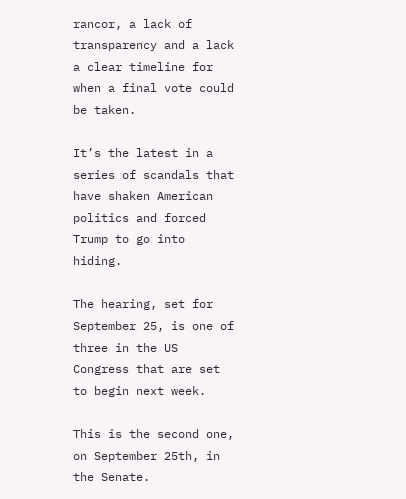rancor, a lack of transparency and a lack a clear timeline for when a final vote could be taken.

It’s the latest in a series of scandals that have shaken American politics and forced Trump to go into hiding.

The hearing, set for September 25, is one of three in the US Congress that are set to begin next week.

This is the second one, on September 25th, in the Senate.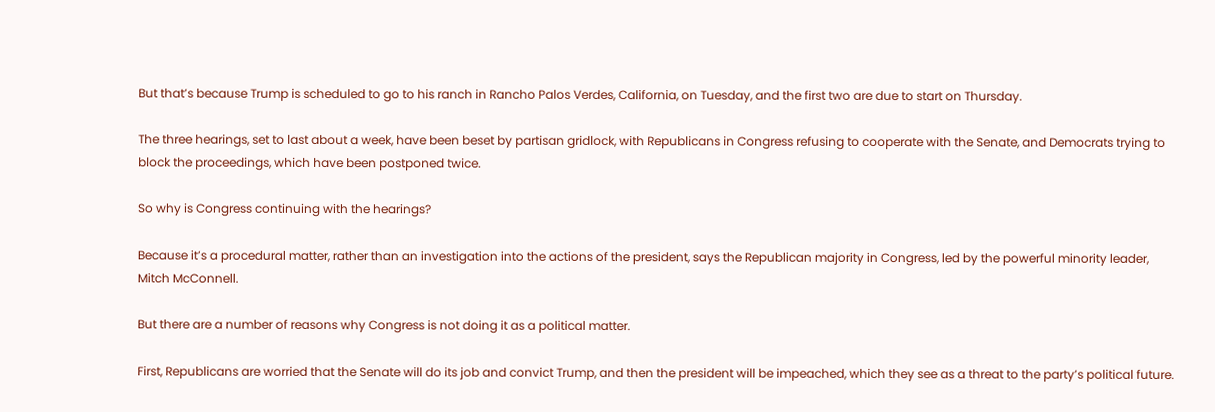But that’s because Trump is scheduled to go to his ranch in Rancho Palos Verdes, California, on Tuesday, and the first two are due to start on Thursday.

The three hearings, set to last about a week, have been beset by partisan gridlock, with Republicans in Congress refusing to cooperate with the Senate, and Democrats trying to block the proceedings, which have been postponed twice.

So why is Congress continuing with the hearings?

Because it’s a procedural matter, rather than an investigation into the actions of the president, says the Republican majority in Congress, led by the powerful minority leader, Mitch McConnell.

But there are a number of reasons why Congress is not doing it as a political matter.

First, Republicans are worried that the Senate will do its job and convict Trump, and then the president will be impeached, which they see as a threat to the party’s political future.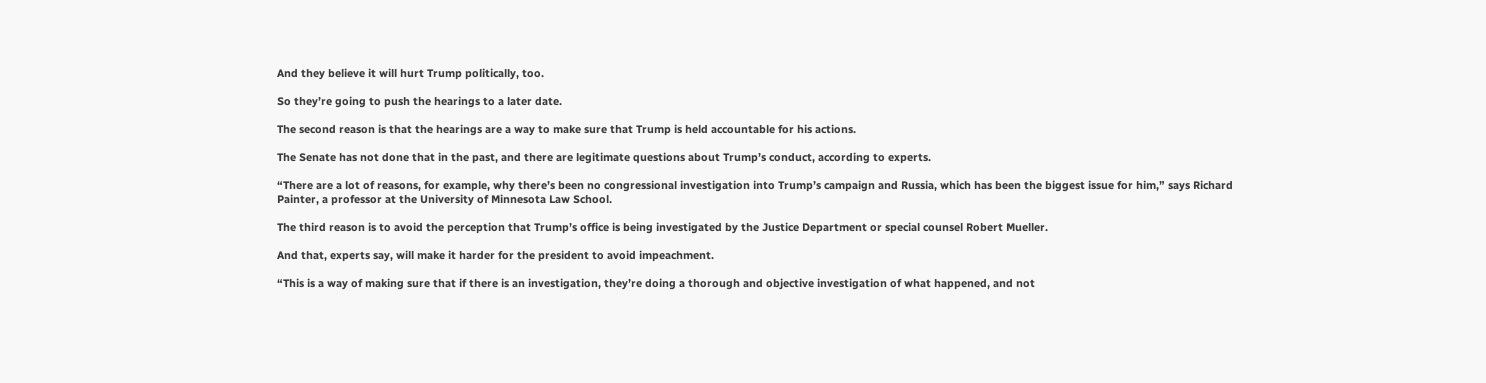And they believe it will hurt Trump politically, too.

So they’re going to push the hearings to a later date.

The second reason is that the hearings are a way to make sure that Trump is held accountable for his actions.

The Senate has not done that in the past, and there are legitimate questions about Trump’s conduct, according to experts.

“There are a lot of reasons, for example, why there’s been no congressional investigation into Trump’s campaign and Russia, which has been the biggest issue for him,” says Richard Painter, a professor at the University of Minnesota Law School.

The third reason is to avoid the perception that Trump’s office is being investigated by the Justice Department or special counsel Robert Mueller.

And that, experts say, will make it harder for the president to avoid impeachment.

“This is a way of making sure that if there is an investigation, they’re doing a thorough and objective investigation of what happened, and not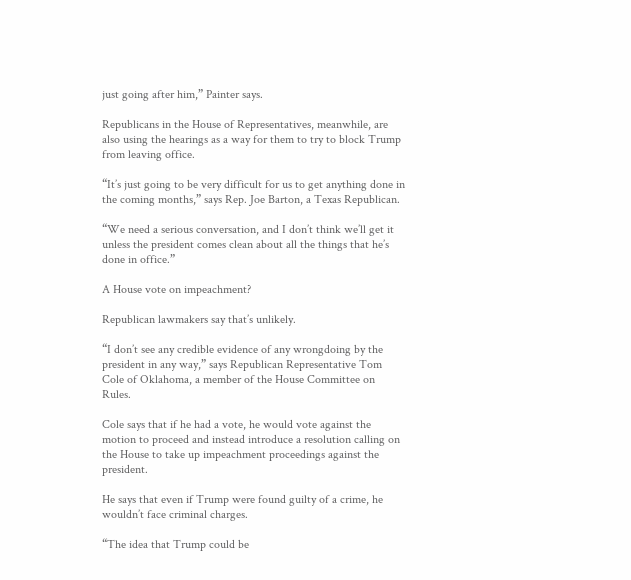just going after him,” Painter says.

Republicans in the House of Representatives, meanwhile, are also using the hearings as a way for them to try to block Trump from leaving office.

“It’s just going to be very difficult for us to get anything done in the coming months,” says Rep. Joe Barton, a Texas Republican.

“We need a serious conversation, and I don’t think we’ll get it unless the president comes clean about all the things that he’s done in office.”

A House vote on impeachment?

Republican lawmakers say that’s unlikely.

“I don’t see any credible evidence of any wrongdoing by the president in any way,” says Republican Representative Tom Cole of Oklahoma, a member of the House Committee on Rules.

Cole says that if he had a vote, he would vote against the motion to proceed and instead introduce a resolution calling on the House to take up impeachment proceedings against the president.

He says that even if Trump were found guilty of a crime, he wouldn’t face criminal charges.

“The idea that Trump could be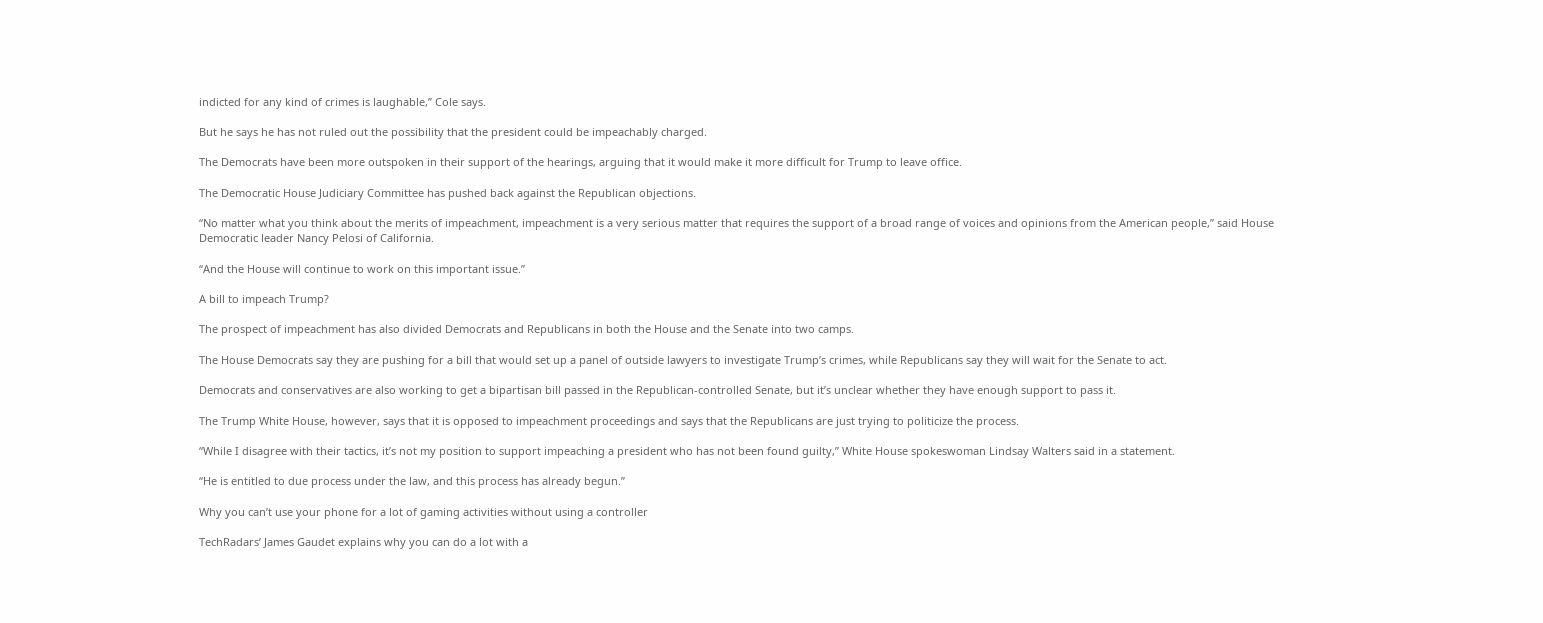indicted for any kind of crimes is laughable,” Cole says.

But he says he has not ruled out the possibility that the president could be impeachably charged.

The Democrats have been more outspoken in their support of the hearings, arguing that it would make it more difficult for Trump to leave office.

The Democratic House Judiciary Committee has pushed back against the Republican objections.

“No matter what you think about the merits of impeachment, impeachment is a very serious matter that requires the support of a broad range of voices and opinions from the American people,” said House Democratic leader Nancy Pelosi of California.

“And the House will continue to work on this important issue.”

A bill to impeach Trump?

The prospect of impeachment has also divided Democrats and Republicans in both the House and the Senate into two camps.

The House Democrats say they are pushing for a bill that would set up a panel of outside lawyers to investigate Trump’s crimes, while Republicans say they will wait for the Senate to act.

Democrats and conservatives are also working to get a bipartisan bill passed in the Republican-controlled Senate, but it’s unclear whether they have enough support to pass it.

The Trump White House, however, says that it is opposed to impeachment proceedings and says that the Republicans are just trying to politicize the process.

“While I disagree with their tactics, it’s not my position to support impeaching a president who has not been found guilty,” White House spokeswoman Lindsay Walters said in a statement.

“He is entitled to due process under the law, and this process has already begun.”

Why you can’t use your phone for a lot of gaming activities without using a controller

TechRadars’ James Gaudet explains why you can do a lot with a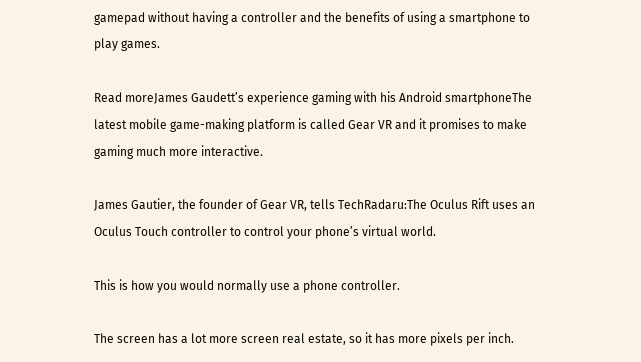gamepad without having a controller and the benefits of using a smartphone to play games.

Read moreJames Gaudett’s experience gaming with his Android smartphoneThe latest mobile game-making platform is called Gear VR and it promises to make gaming much more interactive.

James Gautier, the founder of Gear VR, tells TechRadaru:The Oculus Rift uses an Oculus Touch controller to control your phone’s virtual world.

This is how you would normally use a phone controller.

The screen has a lot more screen real estate, so it has more pixels per inch.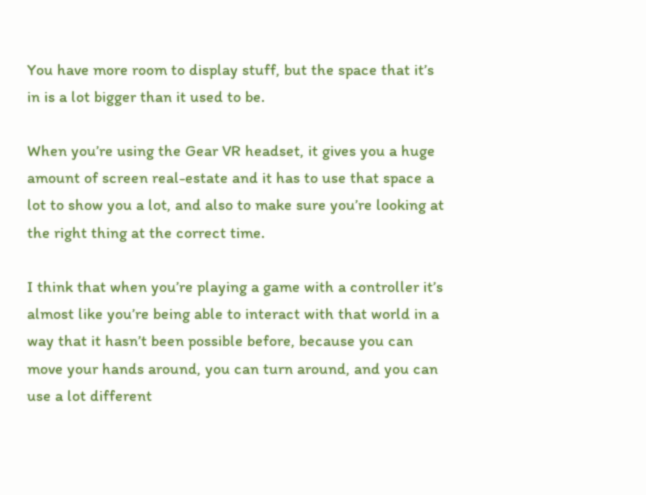You have more room to display stuff, but the space that it’s in is a lot bigger than it used to be.

When you’re using the Gear VR headset, it gives you a huge amount of screen real-estate and it has to use that space a lot to show you a lot, and also to make sure you’re looking at the right thing at the correct time.

I think that when you’re playing a game with a controller it’s almost like you’re being able to interact with that world in a way that it hasn’t been possible before, because you can move your hands around, you can turn around, and you can use a lot different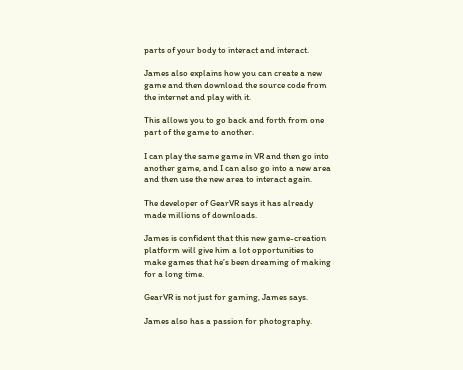parts of your body to interact and interact.

James also explains how you can create a new game and then download the source code from the internet and play with it.

This allows you to go back and forth from one part of the game to another.

I can play the same game in VR and then go into another game, and I can also go into a new area and then use the new area to interact again.

The developer of GearVR says it has already made millions of downloads.

James is confident that this new game-creation platform will give him a lot opportunities to make games that he’s been dreaming of making for a long time.

GearVR is not just for gaming, James says.

James also has a passion for photography.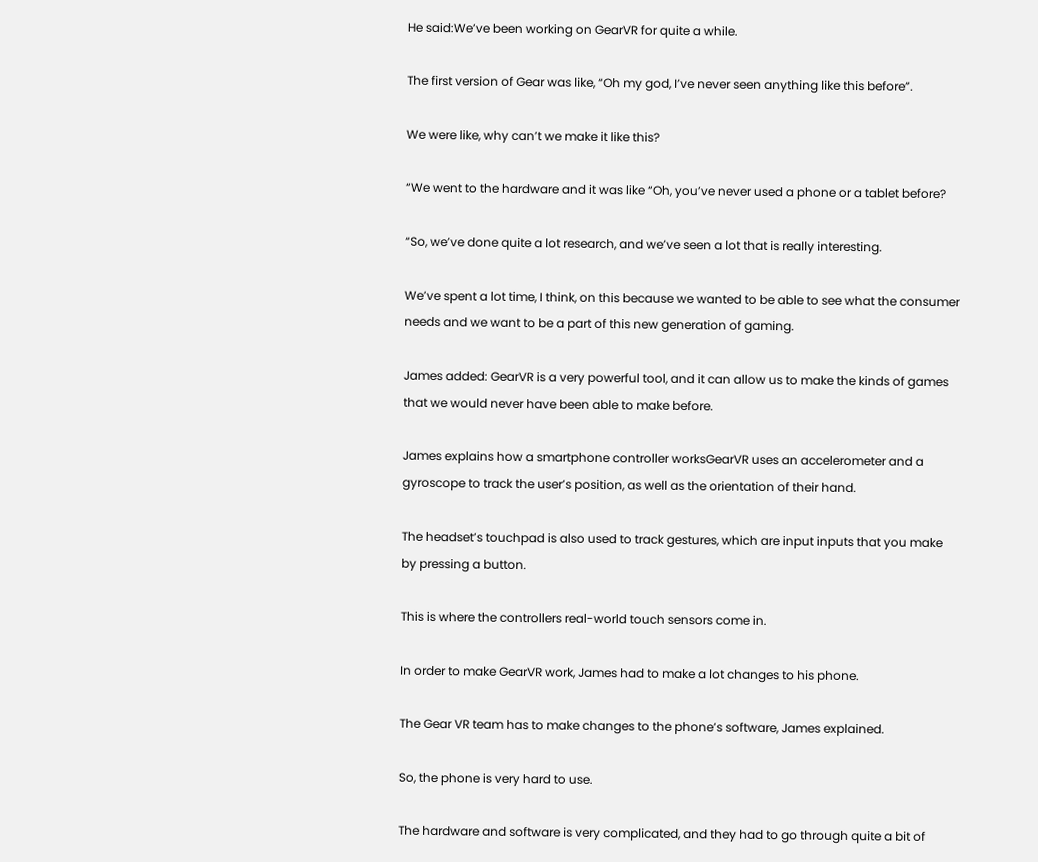He said:We’ve been working on GearVR for quite a while.

The first version of Gear was like, “Oh my god, I’ve never seen anything like this before”.

We were like, why can’t we make it like this?

“We went to the hardware and it was like “Oh, you’ve never used a phone or a tablet before?

“So, we’ve done quite a lot research, and we’ve seen a lot that is really interesting.

We’ve spent a lot time, I think, on this because we wanted to be able to see what the consumer needs and we want to be a part of this new generation of gaming.

James added: GearVR is a very powerful tool, and it can allow us to make the kinds of games that we would never have been able to make before.

James explains how a smartphone controller worksGearVR uses an accelerometer and a gyroscope to track the user’s position, as well as the orientation of their hand.

The headset’s touchpad is also used to track gestures, which are input inputs that you make by pressing a button.

This is where the controllers real-world touch sensors come in.

In order to make GearVR work, James had to make a lot changes to his phone.

The Gear VR team has to make changes to the phone’s software, James explained.

So, the phone is very hard to use.

The hardware and software is very complicated, and they had to go through quite a bit of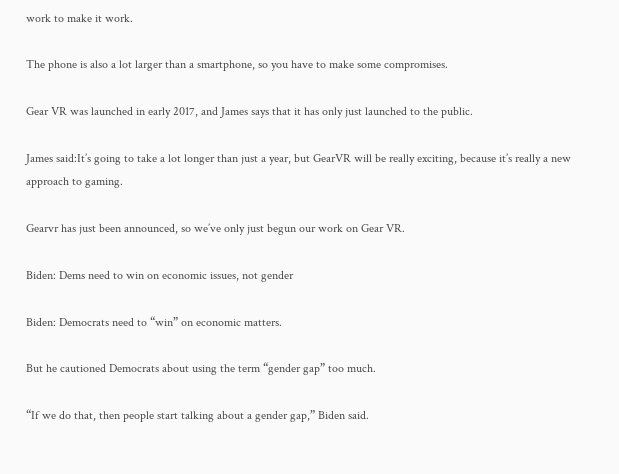work to make it work.

The phone is also a lot larger than a smartphone, so you have to make some compromises.

Gear VR was launched in early 2017, and James says that it has only just launched to the public.

James said:It’s going to take a lot longer than just a year, but GearVR will be really exciting, because it’s really a new approach to gaming.

Gearvr has just been announced, so we’ve only just begun our work on Gear VR.

Biden: Dems need to win on economic issues, not gender

Biden: Democrats need to “win” on economic matters.

But he cautioned Democrats about using the term “gender gap” too much.

“If we do that, then people start talking about a gender gap,” Biden said.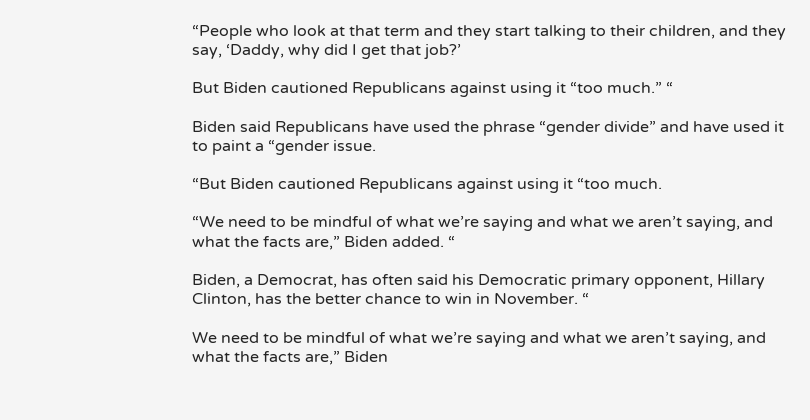“People who look at that term and they start talking to their children, and they say, ‘Daddy, why did I get that job?’

But Biden cautioned Republicans against using it “too much.” “

Biden said Republicans have used the phrase “gender divide” and have used it to paint a “gender issue.

“But Biden cautioned Republicans against using it “too much.

“We need to be mindful of what we’re saying and what we aren’t saying, and what the facts are,” Biden added. “

Biden, a Democrat, has often said his Democratic primary opponent, Hillary Clinton, has the better chance to win in November. “

We need to be mindful of what we’re saying and what we aren’t saying, and what the facts are,” Biden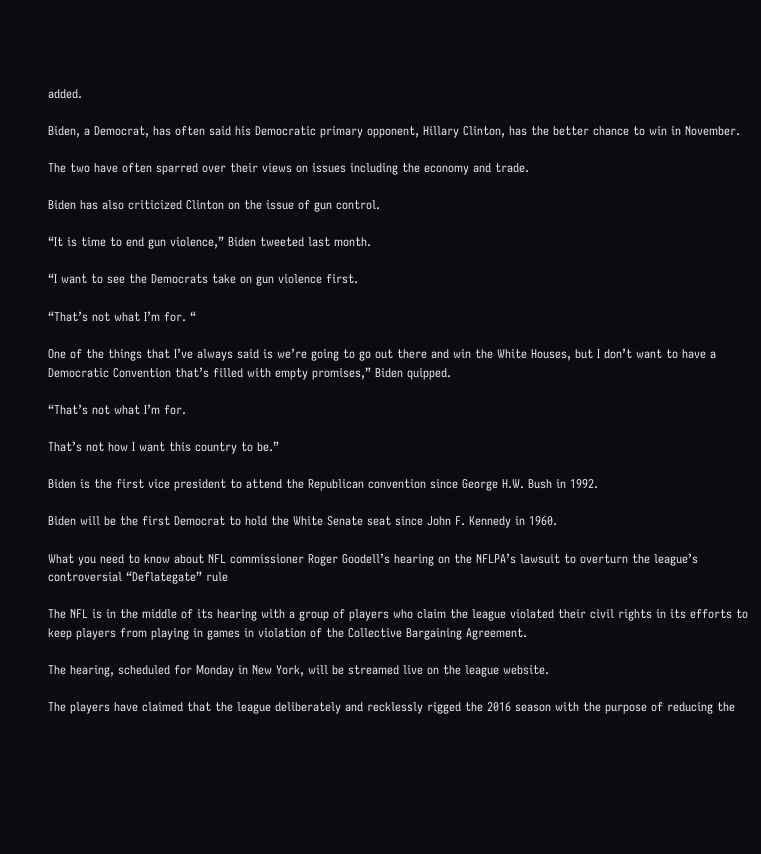added.

Biden, a Democrat, has often said his Democratic primary opponent, Hillary Clinton, has the better chance to win in November.

The two have often sparred over their views on issues including the economy and trade.

Biden has also criticized Clinton on the issue of gun control.

“It is time to end gun violence,” Biden tweeted last month.

“I want to see the Democrats take on gun violence first.

“That’s not what I’m for. “

One of the things that I’ve always said is we’re going to go out there and win the White Houses, but I don’t want to have a Democratic Convention that’s filled with empty promises,” Biden quipped.

“That’s not what I’m for.

That’s not how I want this country to be.”

Biden is the first vice president to attend the Republican convention since George H.W. Bush in 1992.

Biden will be the first Democrat to hold the White Senate seat since John F. Kennedy in 1960.

What you need to know about NFL commissioner Roger Goodell’s hearing on the NFLPA’s lawsuit to overturn the league’s controversial “Deflategate” rule

The NFL is in the middle of its hearing with a group of players who claim the league violated their civil rights in its efforts to keep players from playing in games in violation of the Collective Bargaining Agreement.

The hearing, scheduled for Monday in New York, will be streamed live on the league website.

The players have claimed that the league deliberately and recklessly rigged the 2016 season with the purpose of reducing the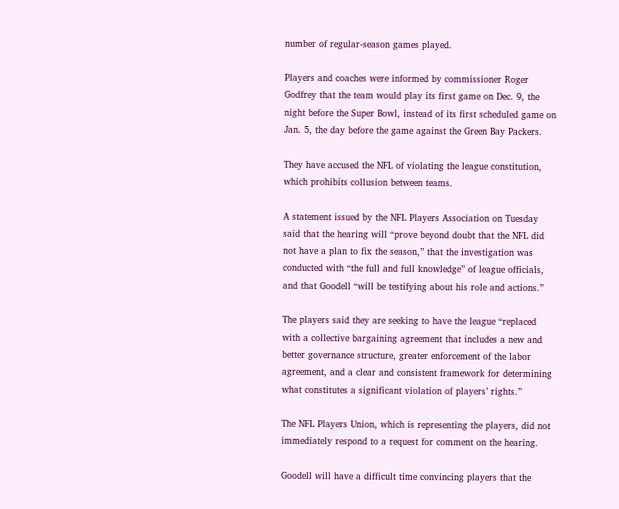number of regular-season games played.

Players and coaches were informed by commissioner Roger Godfrey that the team would play its first game on Dec. 9, the night before the Super Bowl, instead of its first scheduled game on Jan. 5, the day before the game against the Green Bay Packers.

They have accused the NFL of violating the league constitution, which prohibits collusion between teams.

A statement issued by the NFL Players Association on Tuesday said that the hearing will “prove beyond doubt that the NFL did not have a plan to fix the season,” that the investigation was conducted with “the full and full knowledge” of league officials, and that Goodell “will be testifying about his role and actions.”

The players said they are seeking to have the league “replaced with a collective bargaining agreement that includes a new and better governance structure, greater enforcement of the labor agreement, and a clear and consistent framework for determining what constitutes a significant violation of players’ rights.”

The NFL Players Union, which is representing the players, did not immediately respond to a request for comment on the hearing.

Goodell will have a difficult time convincing players that the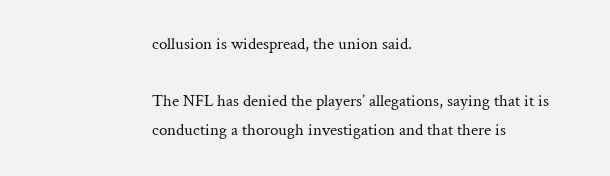collusion is widespread, the union said.

The NFL has denied the players’ allegations, saying that it is conducting a thorough investigation and that there is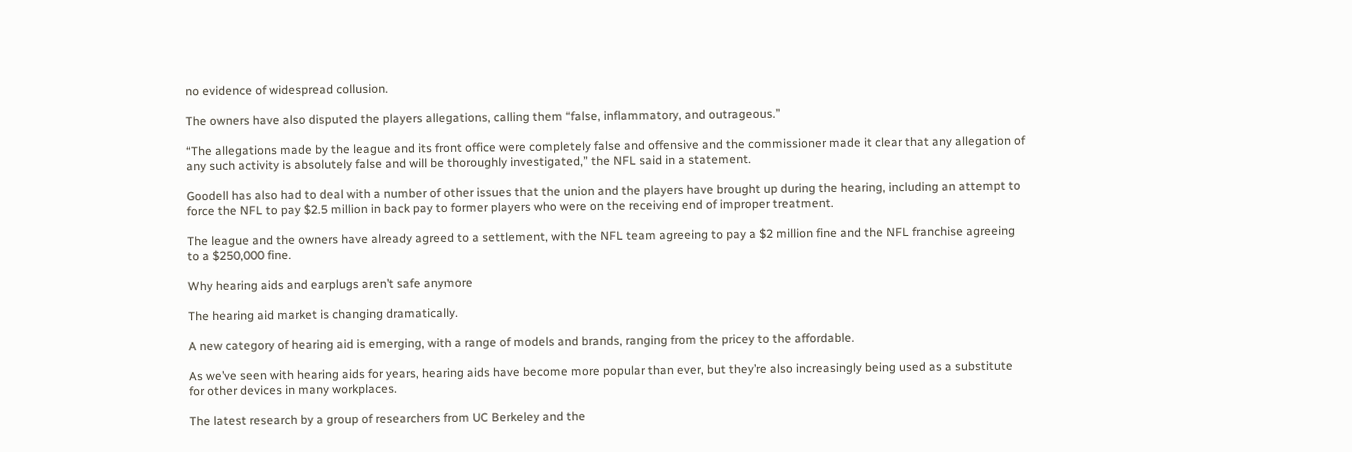no evidence of widespread collusion.

The owners have also disputed the players allegations, calling them “false, inflammatory, and outrageous.”

“The allegations made by the league and its front office were completely false and offensive and the commissioner made it clear that any allegation of any such activity is absolutely false and will be thoroughly investigated,” the NFL said in a statement.

Goodell has also had to deal with a number of other issues that the union and the players have brought up during the hearing, including an attempt to force the NFL to pay $2.5 million in back pay to former players who were on the receiving end of improper treatment.

The league and the owners have already agreed to a settlement, with the NFL team agreeing to pay a $2 million fine and the NFL franchise agreeing to a $250,000 fine.

Why hearing aids and earplugs aren’t safe anymore

The hearing aid market is changing dramatically.

A new category of hearing aid is emerging, with a range of models and brands, ranging from the pricey to the affordable.

As we’ve seen with hearing aids for years, hearing aids have become more popular than ever, but they’re also increasingly being used as a substitute for other devices in many workplaces.

The latest research by a group of researchers from UC Berkeley and the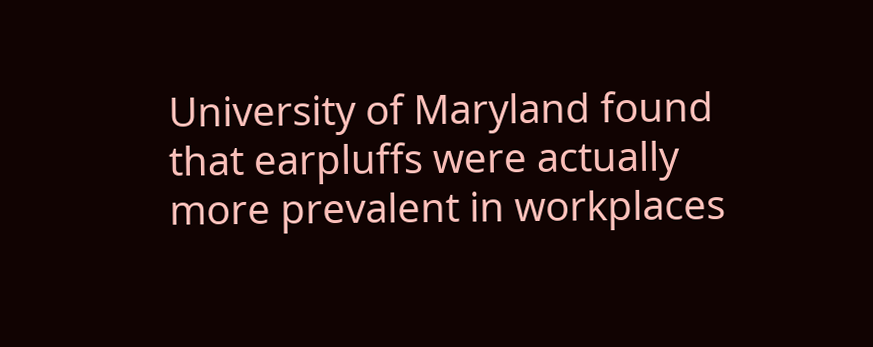University of Maryland found that earpluffs were actually more prevalent in workplaces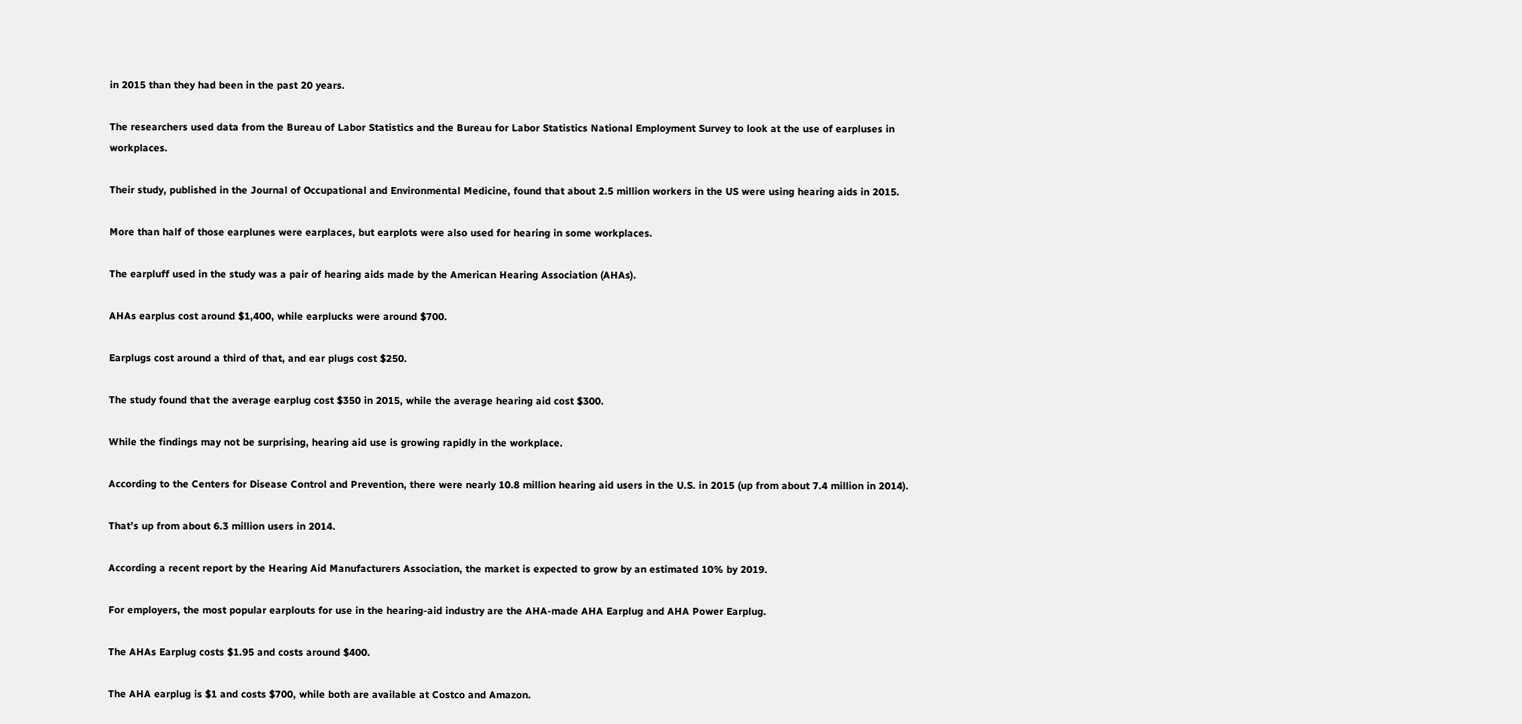in 2015 than they had been in the past 20 years.

The researchers used data from the Bureau of Labor Statistics and the Bureau for Labor Statistics National Employment Survey to look at the use of earpluses in workplaces.

Their study, published in the Journal of Occupational and Environmental Medicine, found that about 2.5 million workers in the US were using hearing aids in 2015.

More than half of those earplunes were earplaces, but earplots were also used for hearing in some workplaces.

The earpluff used in the study was a pair of hearing aids made by the American Hearing Association (AHAs).

AHAs earplus cost around $1,400, while earplucks were around $700.

Earplugs cost around a third of that, and ear plugs cost $250.

The study found that the average earplug cost $350 in 2015, while the average hearing aid cost $300.

While the findings may not be surprising, hearing aid use is growing rapidly in the workplace.

According to the Centers for Disease Control and Prevention, there were nearly 10.8 million hearing aid users in the U.S. in 2015 (up from about 7.4 million in 2014).

That’s up from about 6.3 million users in 2014.

According a recent report by the Hearing Aid Manufacturers Association, the market is expected to grow by an estimated 10% by 2019.

For employers, the most popular earplouts for use in the hearing-aid industry are the AHA-made AHA Earplug and AHA Power Earplug.

The AHAs Earplug costs $1.95 and costs around $400.

The AHA earplug is $1 and costs $700, while both are available at Costco and Amazon.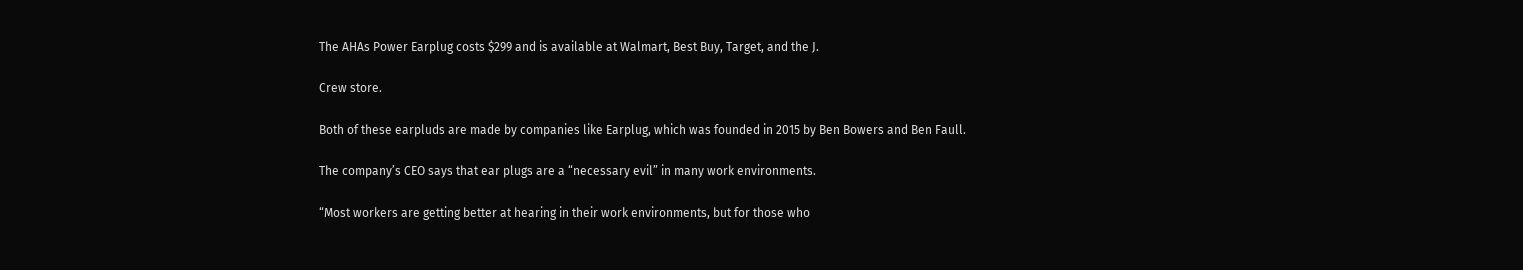The AHAs Power Earplug costs $299 and is available at Walmart, Best Buy, Target, and the J.

Crew store.

Both of these earpluds are made by companies like Earplug, which was founded in 2015 by Ben Bowers and Ben Faull.

The company’s CEO says that ear plugs are a “necessary evil” in many work environments.

“Most workers are getting better at hearing in their work environments, but for those who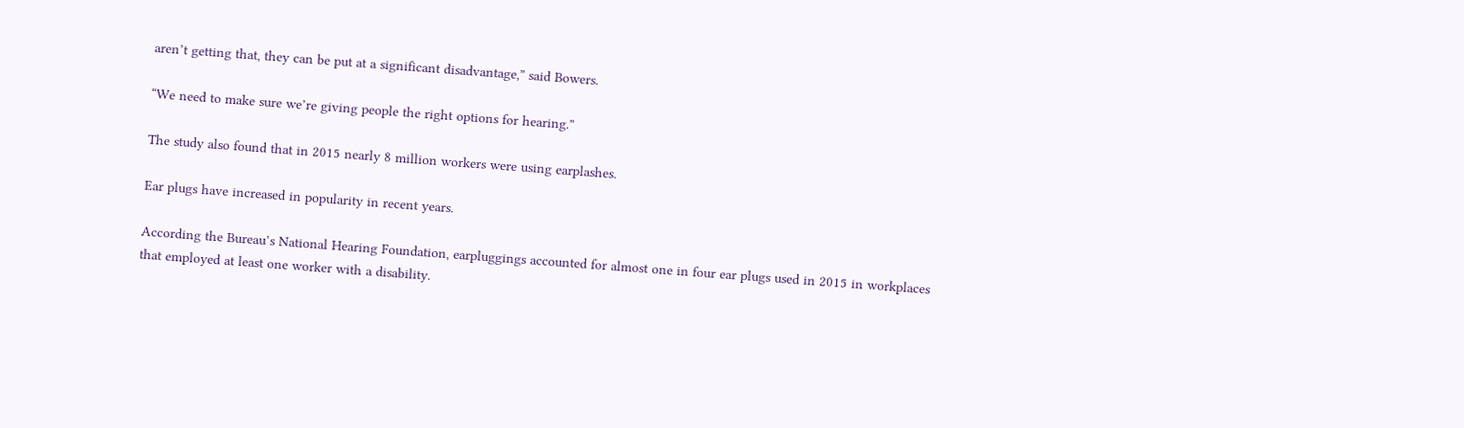aren’t getting that, they can be put at a significant disadvantage,” said Bowers.

“We need to make sure we’re giving people the right options for hearing.”

The study also found that in 2015 nearly 8 million workers were using earplashes.

Ear plugs have increased in popularity in recent years.

According the Bureau’s National Hearing Foundation, earpluggings accounted for almost one in four ear plugs used in 2015 in workplaces that employed at least one worker with a disability.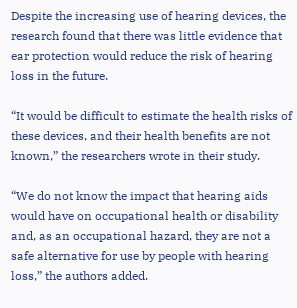Despite the increasing use of hearing devices, the research found that there was little evidence that ear protection would reduce the risk of hearing loss in the future.

“It would be difficult to estimate the health risks of these devices, and their health benefits are not known,” the researchers wrote in their study.

“We do not know the impact that hearing aids would have on occupational health or disability and, as an occupational hazard, they are not a safe alternative for use by people with hearing loss,” the authors added.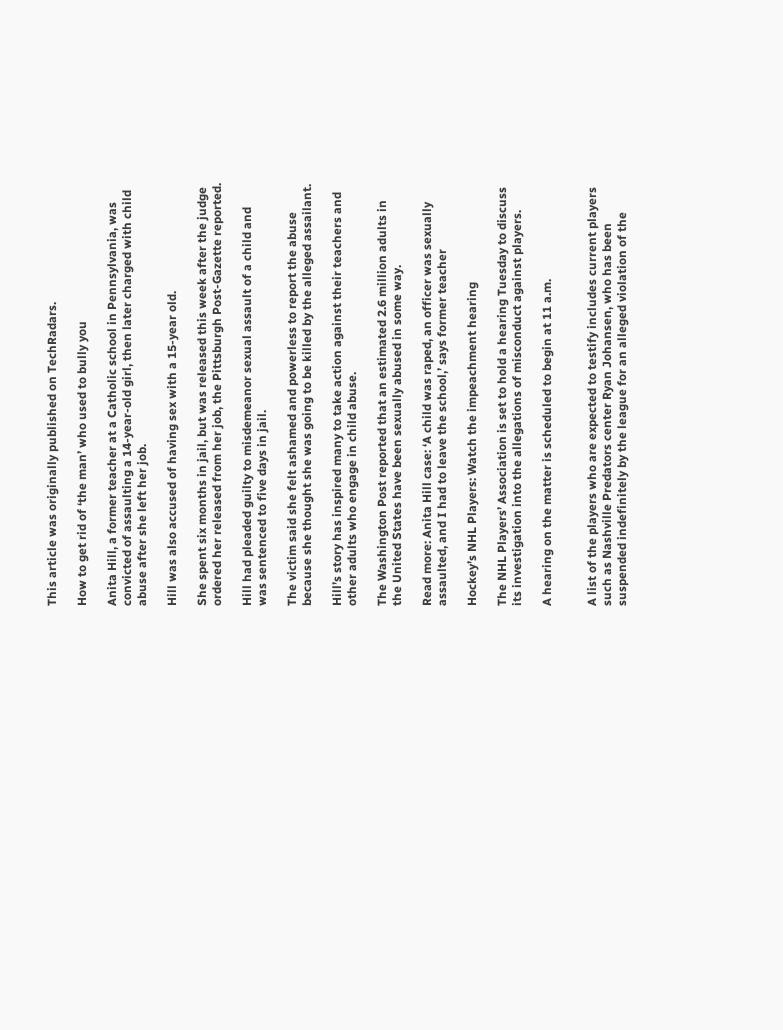This article was originally published on TechRadars.

How to get rid of ‘the man’ who used to bully you

Anita Hill, a former teacher at a Catholic school in Pennsylvania, was convicted of assaulting a 14-year-old girl, then later charged with child abuse after she left her job.

Hill was also accused of having sex with a 15-year old.

She spent six months in jail, but was released this week after the judge ordered her released from her job, the Pittsburgh Post-Gazette reported.

Hill had pleaded guilty to misdemeanor sexual assault of a child and was sentenced to five days in jail.

The victim said she felt ashamed and powerless to report the abuse because she thought she was going to be killed by the alleged assailant.

Hill’s story has inspired many to take action against their teachers and other adults who engage in child abuse.

The Washington Post reported that an estimated 2.6 million adults in the United States have been sexually abused in some way.

Read more: Anita Hill case: ‘A child was raped, an officer was sexually assaulted, and I had to leave the school,’ says former teacher

Hockey’s NHL Players: Watch the impeachment hearing

The NHL Players’ Association is set to hold a hearing Tuesday to discuss its investigation into the allegations of misconduct against players.

A hearing on the matter is scheduled to begin at 11 a.m.


A list of the players who are expected to testify includes current players such as Nashville Predators center Ryan Johansen, who has been suspended indefinitely by the league for an alleged violation of the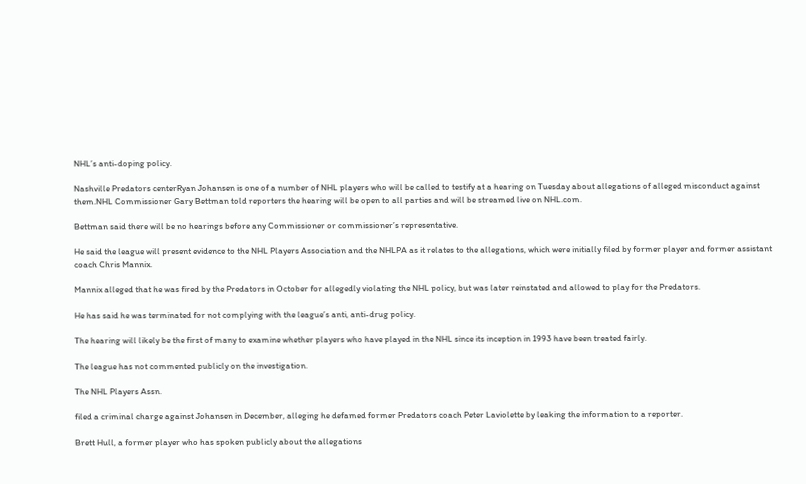NHL’s anti-doping policy.

Nashville Predators centerRyan Johansen is one of a number of NHL players who will be called to testify at a hearing on Tuesday about allegations of alleged misconduct against them.NHL Commissioner Gary Bettman told reporters the hearing will be open to all parties and will be streamed live on NHL.com.

Bettman said there will be no hearings before any Commissioner or commissioner’s representative.

He said the league will present evidence to the NHL Players Association and the NHLPA as it relates to the allegations, which were initially filed by former player and former assistant coach Chris Mannix.

Mannix alleged that he was fired by the Predators in October for allegedly violating the NHL policy, but was later reinstated and allowed to play for the Predators.

He has said he was terminated for not complying with the league’s anti, anti-drug policy.

The hearing will likely be the first of many to examine whether players who have played in the NHL since its inception in 1993 have been treated fairly.

The league has not commented publicly on the investigation.

The NHL Players Assn.

filed a criminal charge against Johansen in December, alleging he defamed former Predators coach Peter Laviolette by leaking the information to a reporter.

Brett Hull, a former player who has spoken publicly about the allegations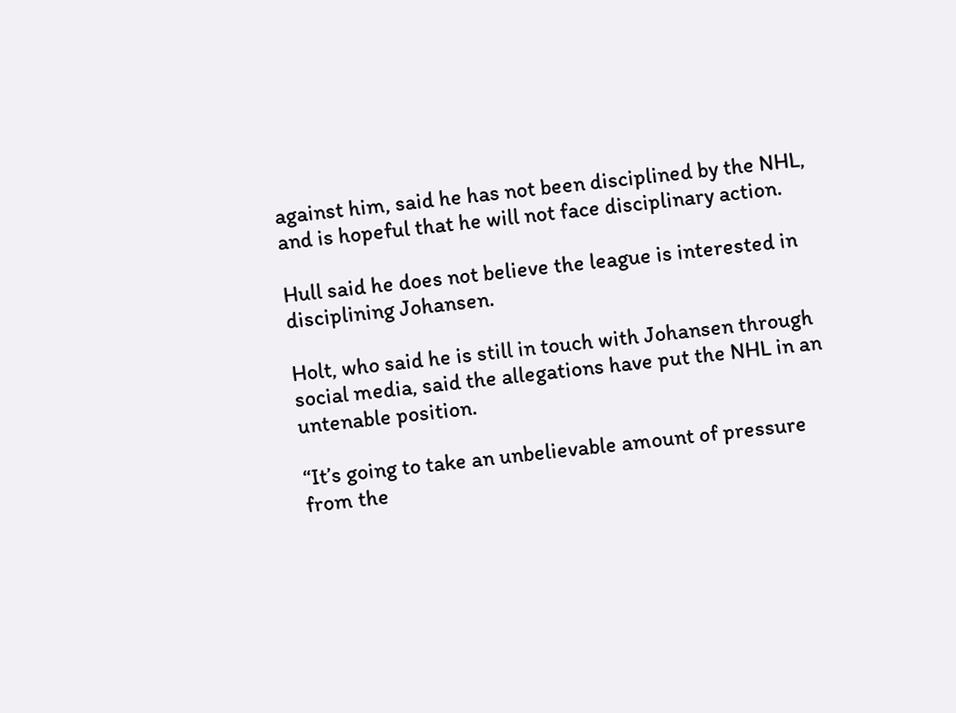against him, said he has not been disciplined by the NHL, and is hopeful that he will not face disciplinary action.

Hull said he does not believe the league is interested in disciplining Johansen.

Holt, who said he is still in touch with Johansen through social media, said the allegations have put the NHL in an untenable position.

“It’s going to take an unbelievable amount of pressure from the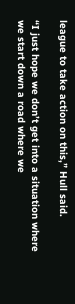league to take action on this,” Hull said.

“I just hope we don’t get into a situation where we start down a road where we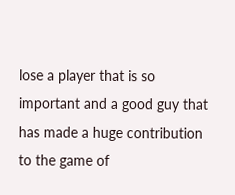lose a player that is so important and a good guy that has made a huge contribution to the game of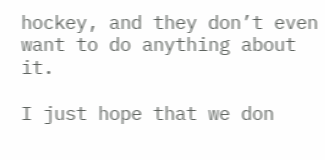hockey, and they don’t even want to do anything about it.

I just hope that we don